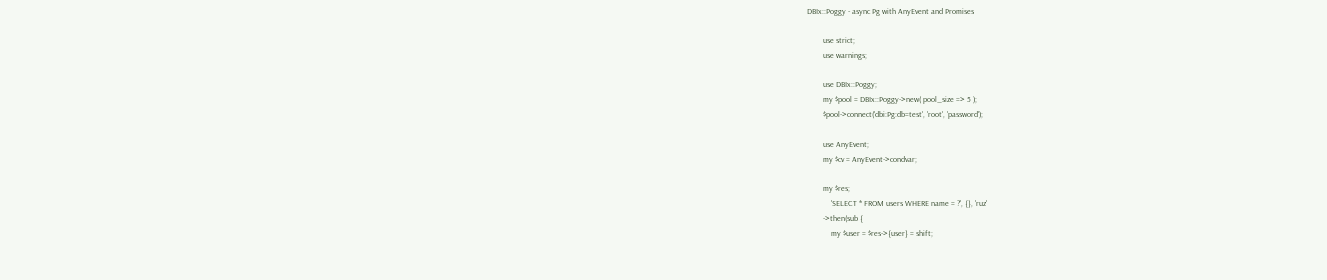DBIx::Poggy - async Pg with AnyEvent and Promises

        use strict;
        use warnings;

        use DBIx::Poggy;
        my $pool = DBIx::Poggy->new( pool_size => 5 );
        $pool->connect('dbi:Pg:db=test', 'root', 'password');

        use AnyEvent;
        my $cv = AnyEvent->condvar;

        my $res;
            'SELECT * FROM users WHERE name = ?', {}, 'ruz'
        ->then(sub {
            my $user = $res->{user} = shift;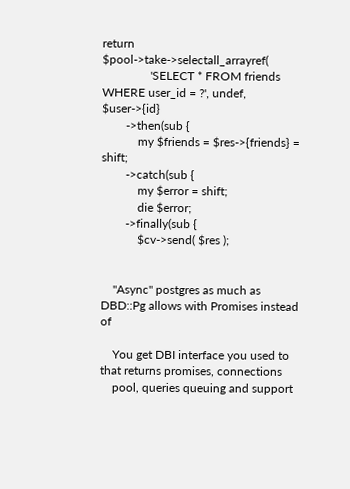return $pool->take->selectall_arrayref(
                'SELECT * FROM friends WHERE user_id = ?', undef, $user->{id}
        ->then(sub {
            my $friends = $res->{friends} = shift;
        ->catch(sub {
            my $error = shift;
            die $error;
        ->finally(sub {
            $cv->send( $res );


    "Async" postgres as much as DBD::Pg allows with Promises instead of

    You get DBI interface you used to that returns promises, connections
    pool, queries queuing and support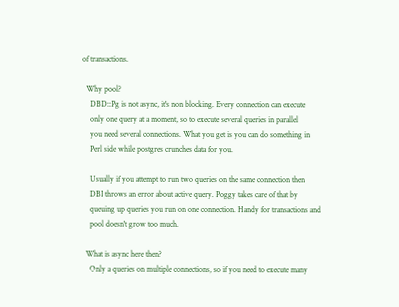of transactions.

  Why pool?
    DBD::Pg is not async, it's non blocking. Every connection can execute
    only one query at a moment, so to execute several queries in parallel
    you need several connections. What you get is you can do something in
    Perl side while postgres crunches data for you.

    Usually if you attempt to run two queries on the same connection then
    DBI throws an error about active query. Poggy takes care of that by
    queuing up queries you run on one connection. Handy for transactions and
    pool doesn't grow too much.

  What is async here then?
    Only a queries on multiple connections, so if you need to execute many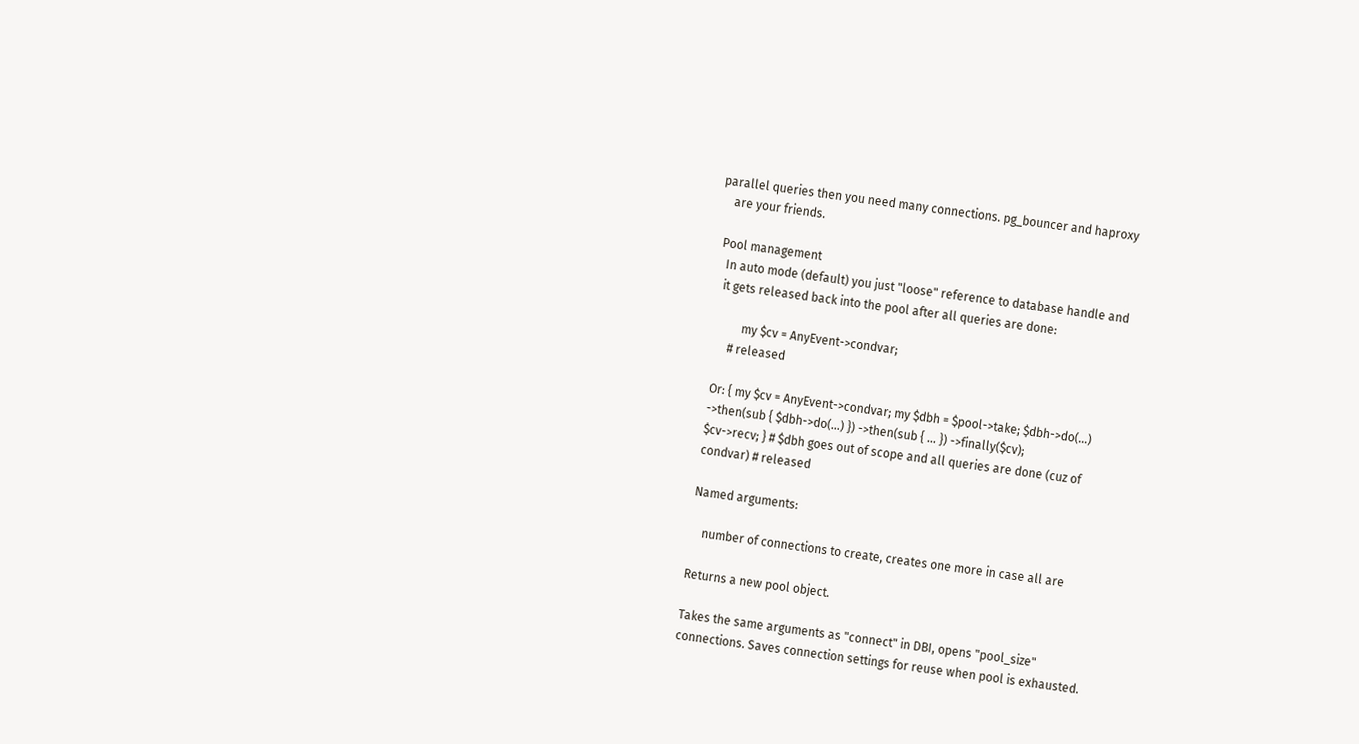parallel queries then you need many connections. pg_bouncer and haproxy
    are your friends.

  Pool management
    In auto mode (default) you just "loose" reference to database handle and
    it gets released back into the pool after all queries are done:

            my $cv = AnyEvent->condvar;
        # released

    Or: { my $cv = AnyEvent->condvar; my $dbh = $pool->take; $dbh->do(...)
    ->then(sub { $dbh->do(...) }) ->then(sub { ... }) ->finally($cv);
    $cv->recv; } # $dbh goes out of scope and all queries are done (cuz of
    condvar) # released

    Named arguments:

        number of connections to create, creates one more in case all are

    Returns a new pool object.

    Takes the same arguments as "connect" in DBI, opens "pool_size"
    connections. Saves connection settings for reuse when pool is exhausted.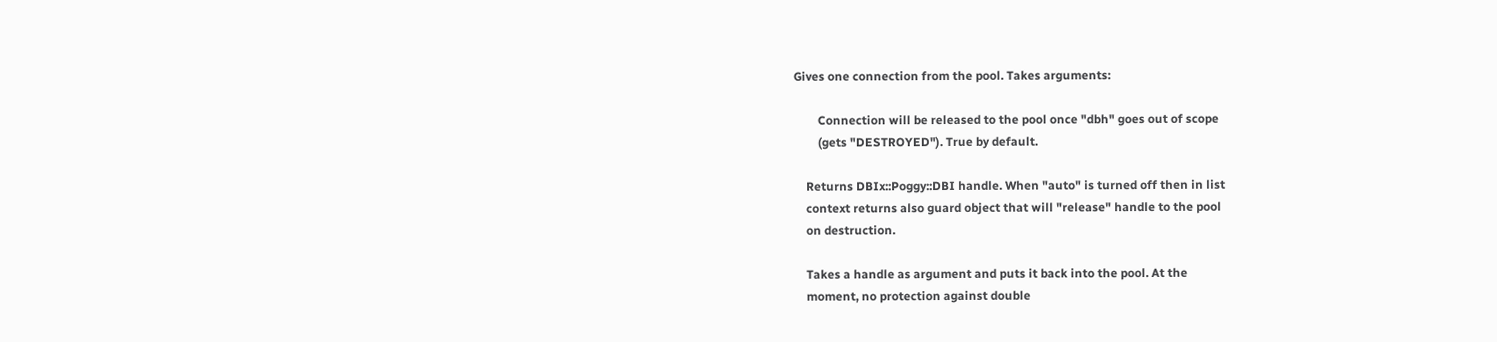Gives one connection from the pool. Takes arguments:

        Connection will be released to the pool once "dbh" goes out of scope
        (gets "DESTROYED"). True by default.

    Returns DBIx::Poggy::DBI handle. When "auto" is turned off then in list
    context returns also guard object that will "release" handle to the pool
    on destruction.

    Takes a handle as argument and puts it back into the pool. At the
    moment, no protection against double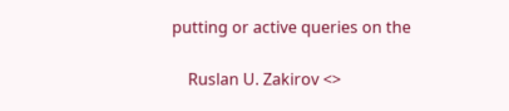putting or active queries on the

    Ruslan U. Zakirov <>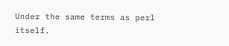Under the same terms as perl itself.